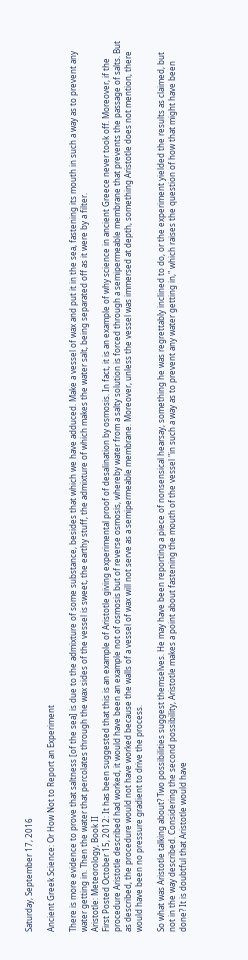Saturday, September 17, 2016

Ancient Greek Science: Or How Not to Report an Experiment

There is more evidence to prove that saltness [of the sea] is due to the admixture of some substance, besides that which we have adduced. Make a vessel of wax and put it in the sea, fastening its mouth in such a way as to prevent any water getting in. Then the water that percolates through the wax sides of the vessel is sweet, the earthy stuff, the admixture of which makes the water salt, being separated off as it were by a filter.
Aristotle: Meteorology, Book II
First Posted October 15, 2012: It has been suggested that this is an example of Aristotle giving experimental proof of desalination by osmosis. In fact, it is an example of why science in ancient Greece never took off. Moreover, if the procedure Aristotle described had worked, it would have been an example not of osmosis but of reverse osmosis, whereby water from a salty solution is forced through a semipermeable membrane that prevents the passage of salts. But as described, the procedure would not have worked because the walls of a vessel of wax will not serve as a semipermeable membrane. Moreover, unless the vessel was immersed at depth, something Aristotle does not mention, there would have been no pressure gradient to drive the process.

So what was Aristotle talking about? Two possibilities suggest themselves. He may have been reporting a piece of nonsensical hearsay, something he was regrettably inclined to do, or the experiment yielded the results as claimed, but not in the way described. Considering the second possibility, Aristotle makes a point about fastening the mouth of the vessel "in such a way as to prevent any water getting in," which raises the question of how that might have been done? It is doubtful that Aristotle would have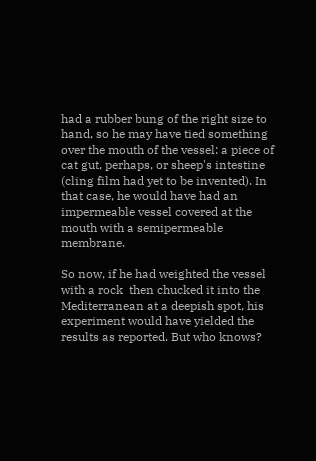had a rubber bung of the right size to hand, so he may have tied something over the mouth of the vessel: a piece of cat gut, perhaps, or sheep's intestine (cling film had yet to be invented). In that case, he would have had an impermeable vessel covered at the mouth with a semipermeable membrane.

So now, if he had weighted the vessel with a rock  then chucked it into the Mediterranean at a deepish spot, his experiment would have yielded the results as reported. But who knows?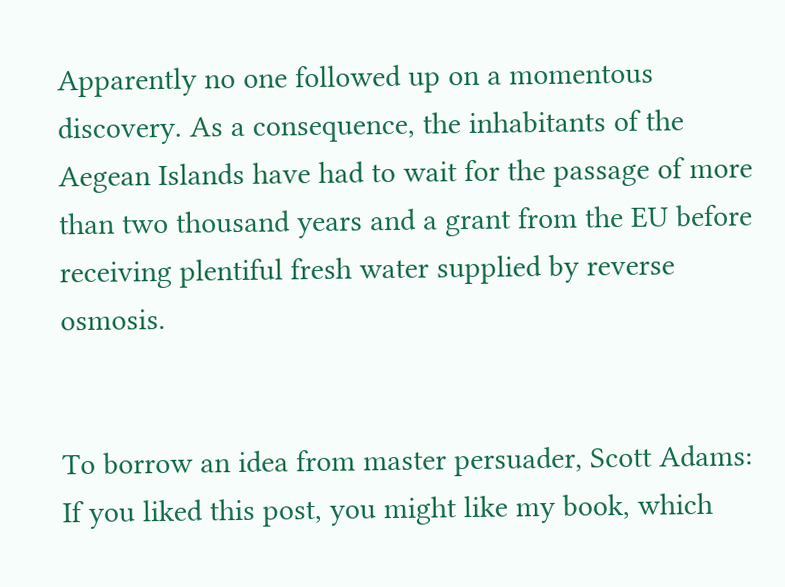Apparently no one followed up on a momentous discovery. As a consequence, the inhabitants of the Aegean Islands have had to wait for the passage of more than two thousand years and a grant from the EU before receiving plentiful fresh water supplied by reverse osmosis.


To borrow an idea from master persuader, Scott Adams: If you liked this post, you might like my book, which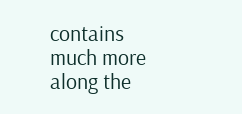contains much more along the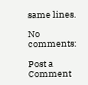same lines.

No comments:

Post a Comment